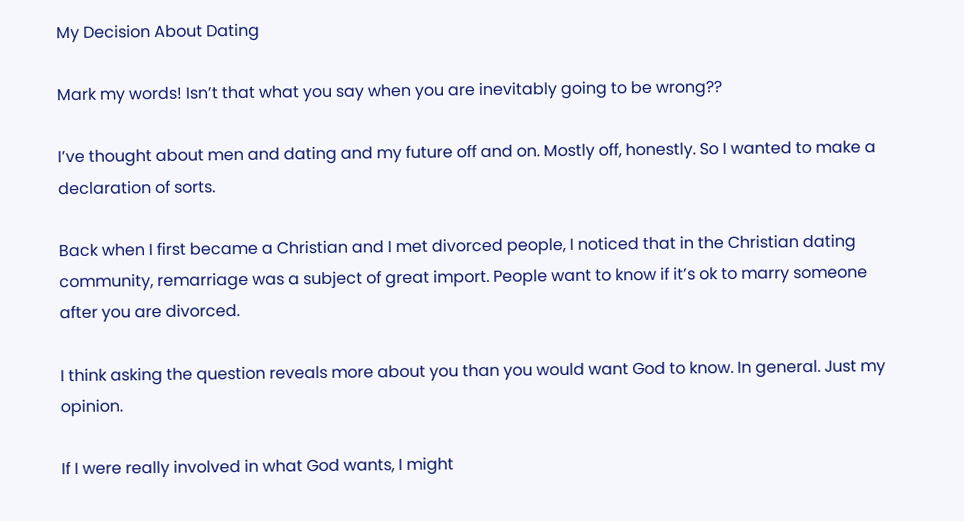My Decision About Dating

Mark my words! Isn’t that what you say when you are inevitably going to be wrong??

I’ve thought about men and dating and my future off and on. Mostly off, honestly. So I wanted to make a declaration of sorts.

Back when I first became a Christian and I met divorced people, I noticed that in the Christian dating community, remarriage was a subject of great import. People want to know if it’s ok to marry someone after you are divorced.

I think asking the question reveals more about you than you would want God to know. In general. Just my opinion.

If I were really involved in what God wants, I might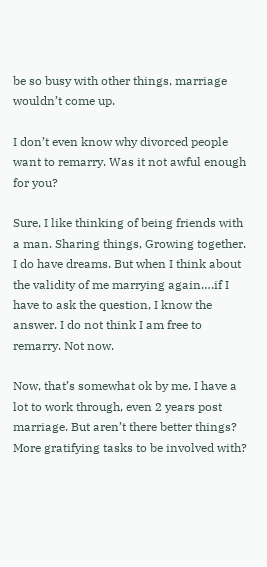be so busy with other things, marriage wouldn’t come up.

I don’t even know why divorced people want to remarry. Was it not awful enough for you?

Sure, I like thinking of being friends with a man. Sharing things, Growing together. I do have dreams. But when I think about the validity of me marrying again….if I have to ask the question, I know the answer. I do not think I am free to remarry. Not now.

Now, that’s somewhat ok by me. I have a lot to work through, even 2 years post marriage. But aren’t there better things? More gratifying tasks to be involved with?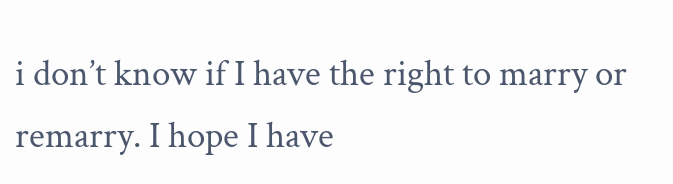i don’t know if I have the right to marry or remarry. I hope I have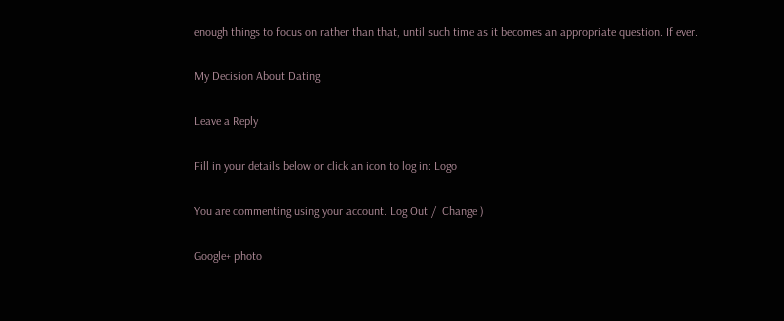enough things to focus on rather than that, until such time as it becomes an appropriate question. If ever.

My Decision About Dating

Leave a Reply

Fill in your details below or click an icon to log in: Logo

You are commenting using your account. Log Out /  Change )

Google+ photo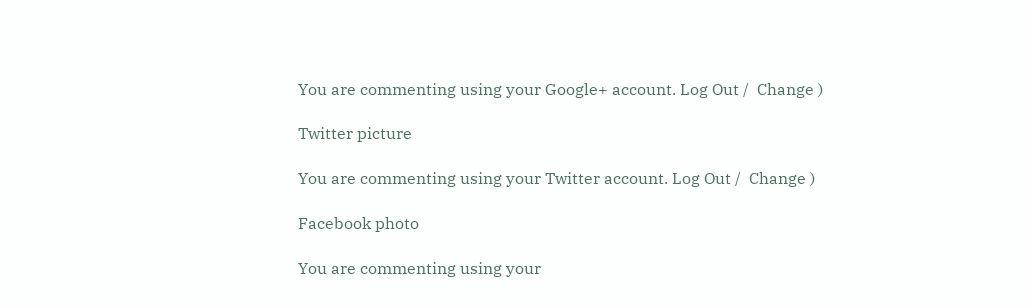You are commenting using your Google+ account. Log Out /  Change )

Twitter picture

You are commenting using your Twitter account. Log Out /  Change )

Facebook photo

You are commenting using your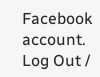Facebook account. Log Out /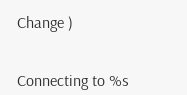Change )


Connecting to %s